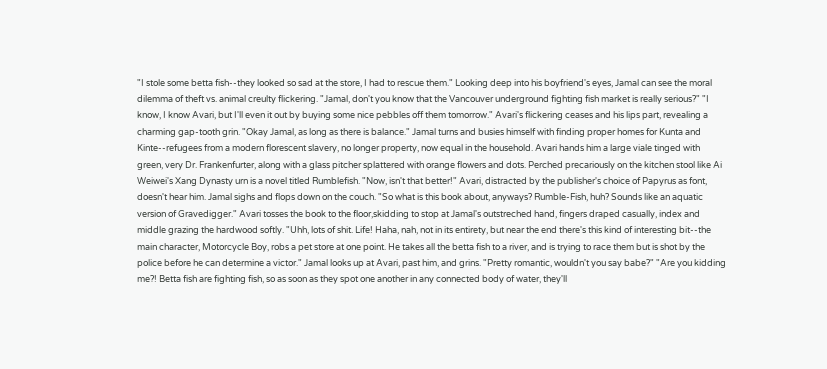"I stole some betta fish--they looked so sad at the store, I had to rescue them." Looking deep into his boyfriend's eyes, Jamal can see the moral dilemma of theft vs. animal creulty flickering. "Jamal, don't you know that the Vancouver underground fighting fish market is really serious?" "I know, I know Avari, but I'll even it out by buying some nice pebbles off them tomorrow." Avari's flickering ceases and his lips part, revealing a charming gap-tooth grin. "Okay Jamal, as long as there is balance." Jamal turns and busies himself with finding proper homes for Kunta and Kinte--refugees from a modern florescent slavery, no longer property, now equal in the household. Avari hands him a large viale tinged with green, very Dr. Frankenfurter, along with a glass pitcher splattered with orange flowers and dots. Perched precariously on the kitchen stool like Ai Weiwei's Xang Dynasty urn is a novel titled Rumblefish. "Now, isn't that better!" Avari, distracted by the publisher's choice of Papyrus as font, doesn't hear him. Jamal sighs and flops down on the couch. "So what is this book about, anyways? Rumble-Fish, huh? Sounds like an aquatic version of Gravedigger." Avari tosses the book to the floor,skidding to stop at Jamal's outstreched hand, fingers draped casually, index and middle grazing the hardwood softly. "Uhh, lots of shit. Life! Haha, nah, not in its entirety, but near the end there's this kind of interesting bit--the main character, Motorcycle Boy, robs a pet store at one point. He takes all the betta fish to a river, and is trying to race them but is shot by the police before he can determine a victor." Jamal looks up at Avari, past him, and grins. "Pretty romantic, wouldn't you say babe?" "Are you kidding me?! Betta fish are fighting fish, so as soon as they spot one another in any connected body of water, they'll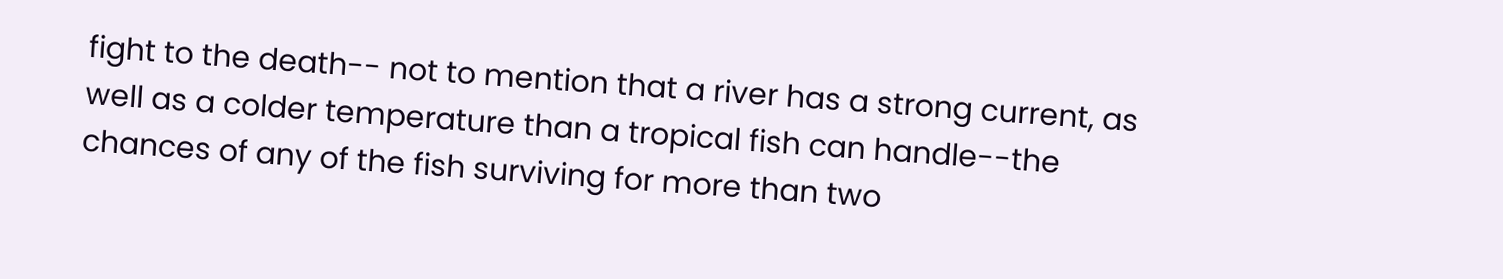fight to the death-- not to mention that a river has a strong current, as well as a colder temperature than a tropical fish can handle--the chances of any of the fish surviving for more than two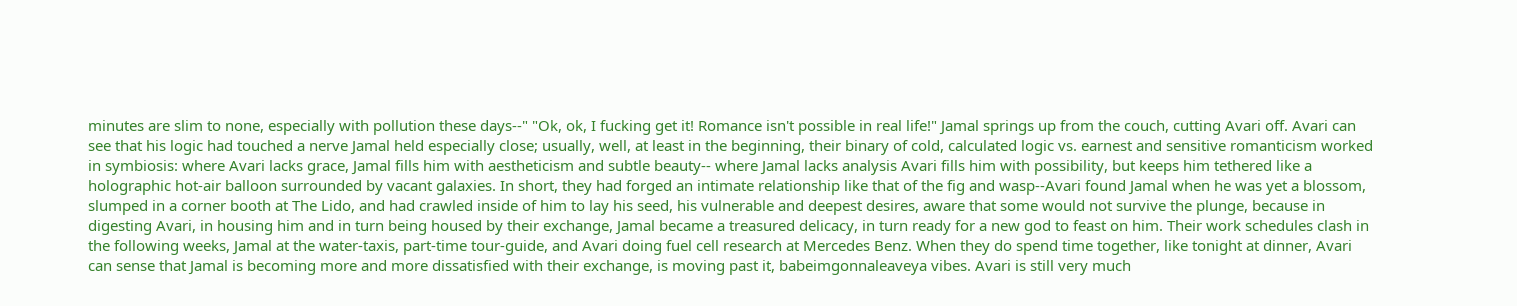minutes are slim to none, especially with pollution these days--" "Ok, ok, I fucking get it! Romance isn't possible in real life!" Jamal springs up from the couch, cutting Avari off. Avari can see that his logic had touched a nerve Jamal held especially close; usually, well, at least in the beginning, their binary of cold, calculated logic vs. earnest and sensitive romanticism worked in symbiosis: where Avari lacks grace, Jamal fills him with aestheticism and subtle beauty-- where Jamal lacks analysis Avari fills him with possibility, but keeps him tethered like a holographic hot-air balloon surrounded by vacant galaxies. In short, they had forged an intimate relationship like that of the fig and wasp--Avari found Jamal when he was yet a blossom, slumped in a corner booth at The Lido, and had crawled inside of him to lay his seed, his vulnerable and deepest desires, aware that some would not survive the plunge, because in digesting Avari, in housing him and in turn being housed by their exchange, Jamal became a treasured delicacy, in turn ready for a new god to feast on him. Their work schedules clash in the following weeks, Jamal at the water-taxis, part-time tour-guide, and Avari doing fuel cell research at Mercedes Benz. When they do spend time together, like tonight at dinner, Avari can sense that Jamal is becoming more and more dissatisfied with their exchange, is moving past it, babeimgonnaleaveya vibes. Avari is still very much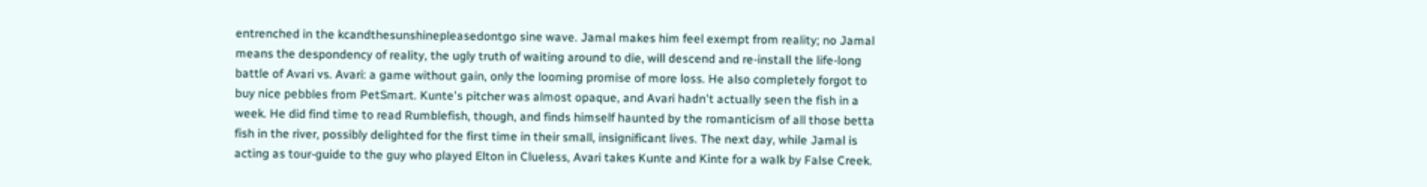entrenched in the kcandthesunshinepleasedontgo sine wave. Jamal makes him feel exempt from reality; no Jamal means the despondency of reality, the ugly truth of waiting around to die, will descend and re-install the life-long battle of Avari vs. Avari: a game without gain, only the looming promise of more loss. He also completely forgot to buy nice pebbles from PetSmart. Kunte's pitcher was almost opaque, and Avari hadn't actually seen the fish in a week. He did find time to read Rumblefish, though, and finds himself haunted by the romanticism of all those betta fish in the river, possibly delighted for the first time in their small, insignificant lives. The next day, while Jamal is acting as tour-guide to the guy who played Elton in Clueless, Avari takes Kunte and Kinte for a walk by False Creek.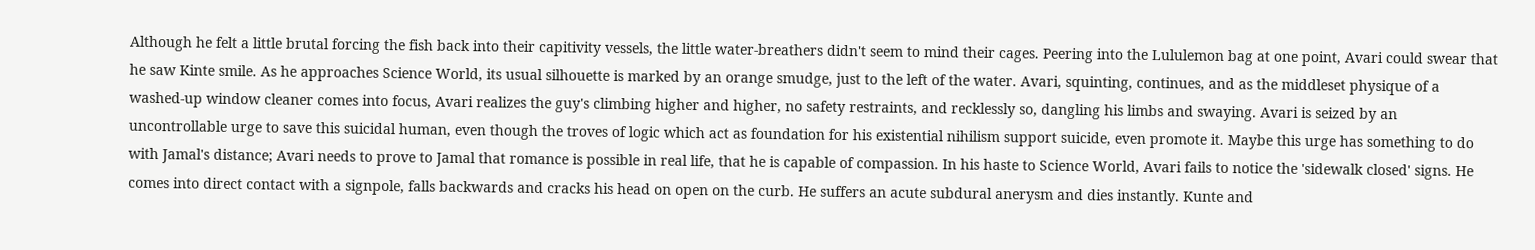Although he felt a little brutal forcing the fish back into their capitivity vessels, the little water-breathers didn't seem to mind their cages. Peering into the Lululemon bag at one point, Avari could swear that he saw Kinte smile. As he approaches Science World, its usual silhouette is marked by an orange smudge, just to the left of the water. Avari, squinting, continues, and as the middleset physique of a washed-up window cleaner comes into focus, Avari realizes the guy's climbing higher and higher, no safety restraints, and recklessly so, dangling his limbs and swaying. Avari is seized by an uncontrollable urge to save this suicidal human, even though the troves of logic which act as foundation for his existential nihilism support suicide, even promote it. Maybe this urge has something to do with Jamal's distance; Avari needs to prove to Jamal that romance is possible in real life, that he is capable of compassion. In his haste to Science World, Avari fails to notice the 'sidewalk closed' signs. He comes into direct contact with a signpole, falls backwards and cracks his head on open on the curb. He suffers an acute subdural anerysm and dies instantly. Kunte and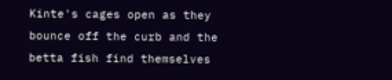Kinte's cages open as they bounce off the curb and the betta fish find themselves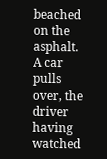beached on the asphalt. A car pulls over, the driver having watched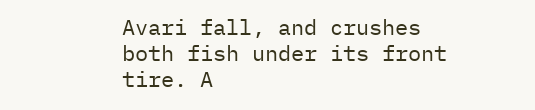Avari fall, and crushes both fish under its front tire. A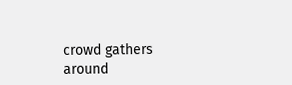crowd gathers around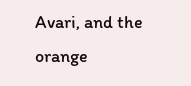Avari, and the orange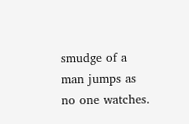smudge of a man jumps as no one watches.